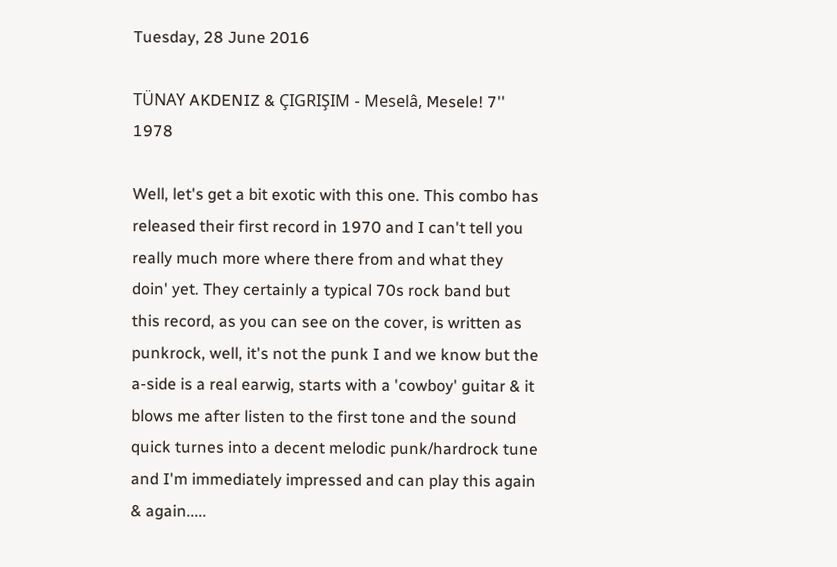Tuesday, 28 June 2016

TÜNAY AKDENIZ & ÇIGRIŞIM - Meselâ, Mesele! 7'' 1978

Well, let's get a bit exotic with this one. This combo has released their first record in 1970 and I can't tell you really much more where there from and what they doin' yet. They certainly a typical 70s rock band but this record, as you can see on the cover, is written as punkrock, well, it's not the punk I and we know but the a-side is a real earwig, starts with a 'cowboy' guitar & it blows me after listen to the first tone and the sound quick turnes into a decent melodic punk/hardrock tune and I'm immediately impressed and can play this again & again.....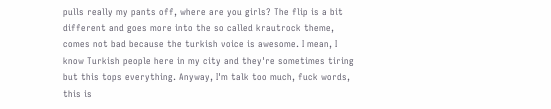pulls really my pants off, where are you girls? The flip is a bit different and goes more into the so called krautrock theme, comes not bad because the turkish voice is awesome. I mean, I know Turkish people here in my city and they're sometimes tiring but this tops everything. Anyway, I'm talk too much, fuck words, this is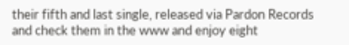their fifth and last single, released via Pardon Records and check them in the www and enjoy eight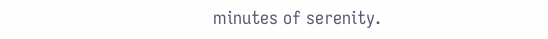minutes of serenity.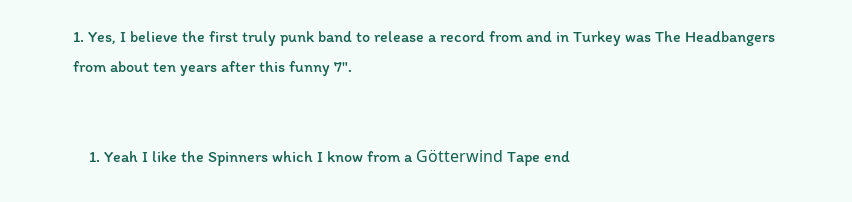1. Yes, I believe the first truly punk band to release a record from and in Turkey was The Headbangers from about ten years after this funny 7".


    1. Yeah I like the Spinners which I know from a Götterwind Tape end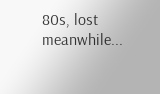80s, lost meanwhile...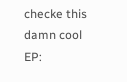checke this damn cool EP: